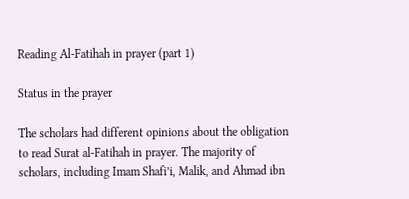Reading Al-Fatihah in prayer (part 1)

Status in the prayer

The scholars had different opinions about the obligation to read Surat al-Fatihah in prayer. The majority of scholars, including Imam Shafi’i, Malik, and Ahmad ibn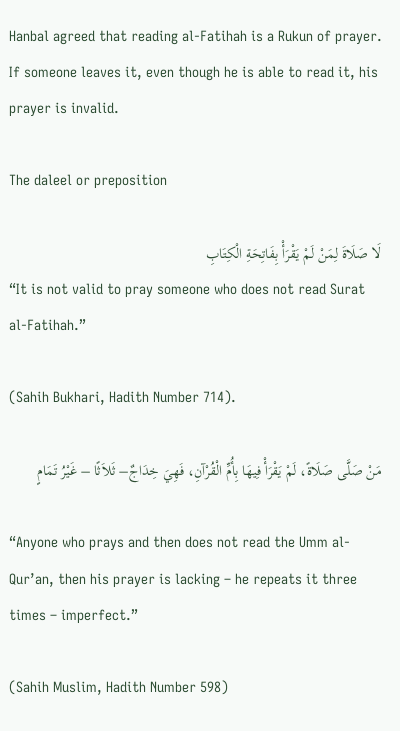Hanbal agreed that reading al-Fatihah is a Rukun of prayer. If someone leaves it, even though he is able to read it, his prayer is invalid.

The daleel or preposition

لَا صَلَاةَ لِمَنْ لَمْ يَقْرَأْ بِفَاتِحَةِ الْكِتَابِ
“It is not valid to pray someone who does not read Surat al-Fatihah.”

(Sahih Bukhari, Hadith Number 714).

مَنْ صَلَّى صَلَاةً، لَمْ يَقْرَأْ فِيهَا بِأُمِّ الْقُرْآنِ، فَهِيَ خِدَاجٌ– ثَلاَثًا – غَيْرُ تَمَامٍ

“Anyone who prays and then does not read the Umm al-Qur’an, then his prayer is lacking – he repeats it three times – imperfect.”

(Sahih Muslim, Hadith Number 598)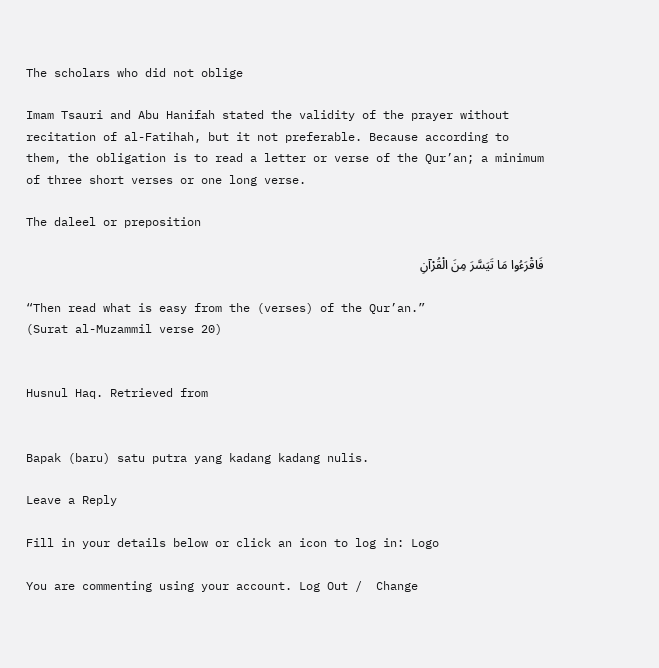The scholars who did not oblige

Imam Tsauri and Abu Hanifah stated the validity of the prayer without recitation of al-Fatihah, but it not preferable. Because according to them, the obligation is to read a letter or verse of the Qur’an; a minimum of three short verses or one long verse.

The daleel or preposition

فَاقْرَءُوا مَا تَيَسَّرَ مِنَ الْقُرْآنِ

“Then read what is easy from the (verses) of the Qur’an.”
(Surat al-Muzammil verse 20)


Husnul Haq. Retrieved from


Bapak (baru) satu putra yang kadang kadang nulis.

Leave a Reply

Fill in your details below or click an icon to log in: Logo

You are commenting using your account. Log Out /  Change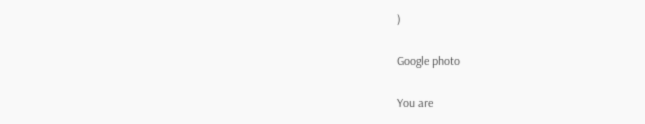)

Google photo

You are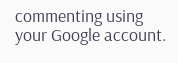commenting using your Google account.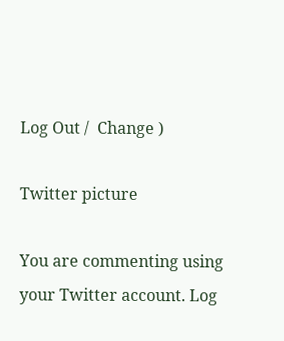Log Out /  Change )

Twitter picture

You are commenting using your Twitter account. Log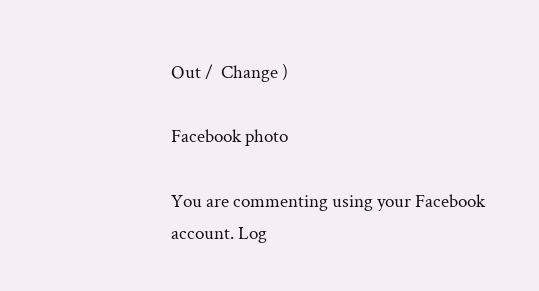Out /  Change )

Facebook photo

You are commenting using your Facebook account. Log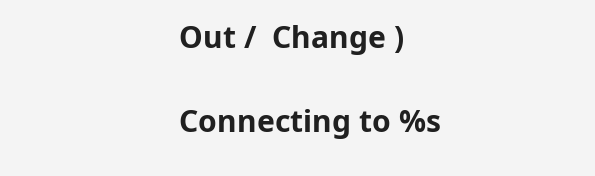Out /  Change )

Connecting to %s